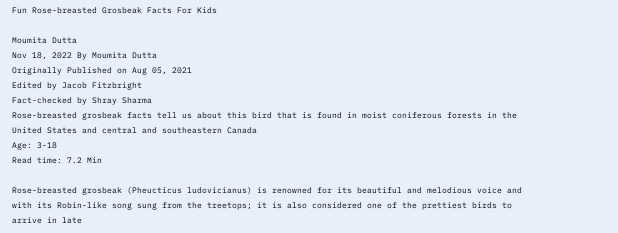Fun Rose-breasted Grosbeak Facts For Kids

Moumita Dutta
Nov 18, 2022 By Moumita Dutta
Originally Published on Aug 05, 2021
Edited by Jacob Fitzbright
Fact-checked by Shray Sharma
Rose-breasted grosbeak facts tell us about this bird that is found in moist coniferous forests in the United States and central and southeastern Canada
Age: 3-18
Read time: 7.2 Min

Rose-breasted grosbeak (Pheucticus ludovicianus) is renowned for its beautiful and melodious voice and with its Robin-like song sung from the treetops; it is also considered one of the prettiest birds to arrive in late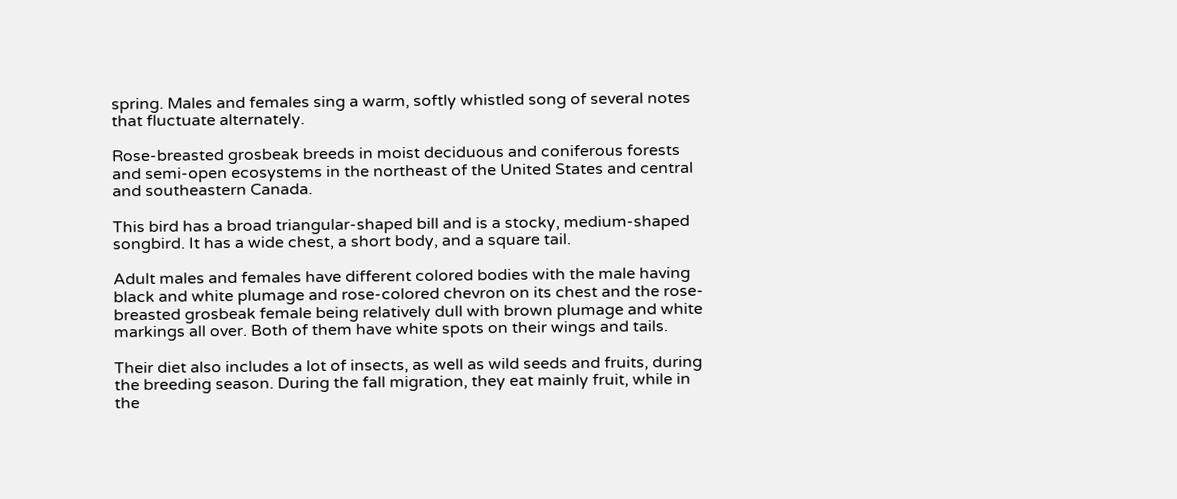spring. Males and females sing a warm, softly whistled song of several notes that fluctuate alternately.

Rose-breasted grosbeak breeds in moist deciduous and coniferous forests and semi-open ecosystems in the northeast of the United States and central and southeastern Canada.

This bird has a broad triangular-shaped bill and is a stocky, medium-shaped songbird. It has a wide chest, a short body, and a square tail.

Adult males and females have different colored bodies with the male having black and white plumage and rose-colored chevron on its chest and the rose-breasted grosbeak female being relatively dull with brown plumage and white markings all over. Both of them have white spots on their wings and tails.

Their diet also includes a lot of insects, as well as wild seeds and fruits, during the breeding season. During the fall migration, they eat mainly fruit, while in the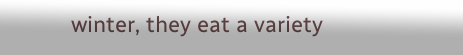winter, they eat a variety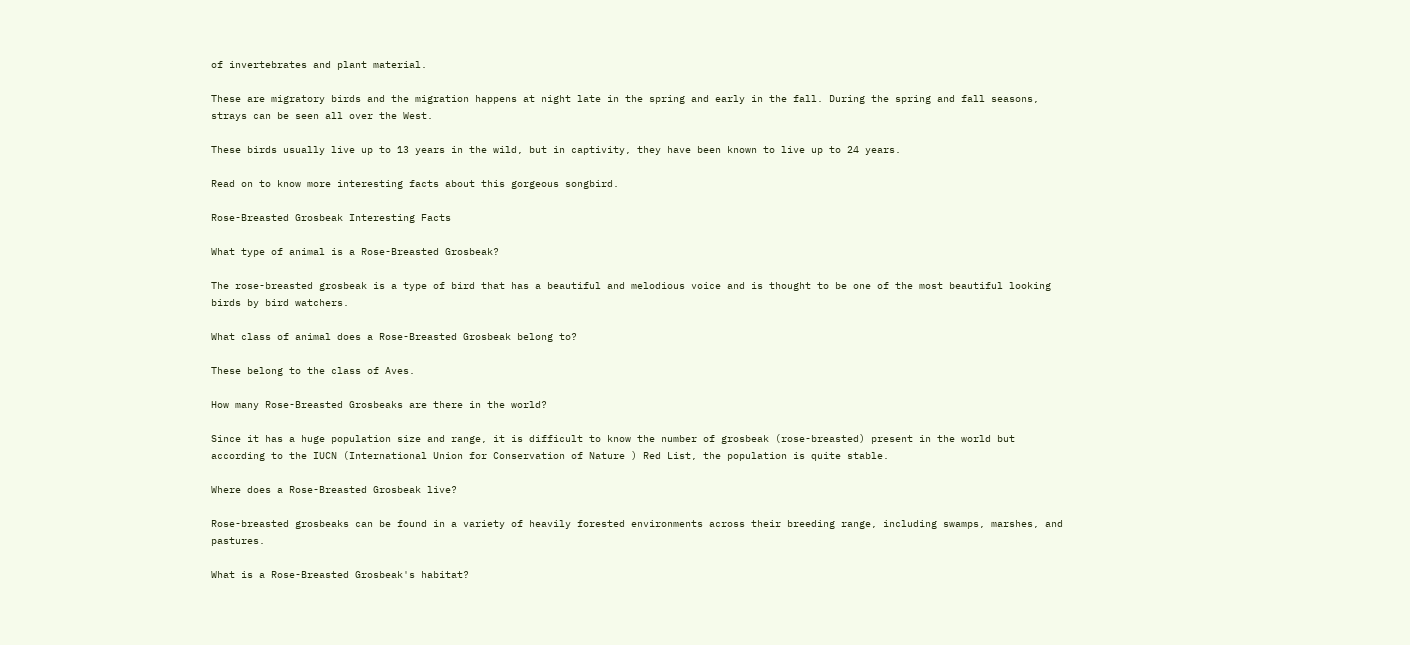of invertebrates and plant material.

These are migratory birds and the migration happens at night late in the spring and early in the fall. During the spring and fall seasons, strays can be seen all over the West.

These birds usually live up to 13 years in the wild, but in captivity, they have been known to live up to 24 years.

Read on to know more interesting facts about this gorgeous songbird.

Rose-Breasted Grosbeak Interesting Facts

What type of animal is a Rose-Breasted Grosbeak?

The rose-breasted grosbeak is a type of bird that has a beautiful and melodious voice and is thought to be one of the most beautiful looking birds by bird watchers.

What class of animal does a Rose-Breasted Grosbeak belong to?

These belong to the class of Aves.

How many Rose-Breasted Grosbeaks are there in the world?

Since it has a huge population size and range, it is difficult to know the number of grosbeak (rose-breasted) present in the world but according to the IUCN (International Union for Conservation of Nature ) Red List, the population is quite stable.

Where does a Rose-Breasted Grosbeak live?

Rose-breasted grosbeaks can be found in a variety of heavily forested environments across their breeding range, including swamps, marshes, and pastures.

What is a Rose-Breasted Grosbeak's habitat?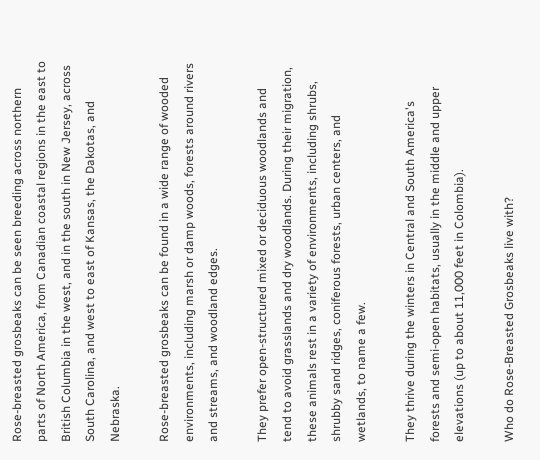Rose-breasted grosbeaks can be seen breeding across northern parts of North America, from Canadian coastal regions in the east to British Columbia in the west, and in the south in New Jersey, across South Carolina, and west to east of Kansas, the Dakotas, and Nebraska.

Rose-breasted grosbeaks can be found in a wide range of wooded environments, including marsh or damp woods, forests around rivers and streams, and woodland edges.

They prefer open-structured mixed or deciduous woodlands and tend to avoid grasslands and dry woodlands. During their migration, these animals rest in a variety of environments, including shrubs, shrubby sand ridges, coniferous forests, urban centers, and wetlands, to name a few.

They thrive during the winters in Central and South America's forests and semi-open habitats, usually in the middle and upper elevations (up to about 11,000 feet in Colombia).

Who do Rose-Breasted Grosbeaks live with?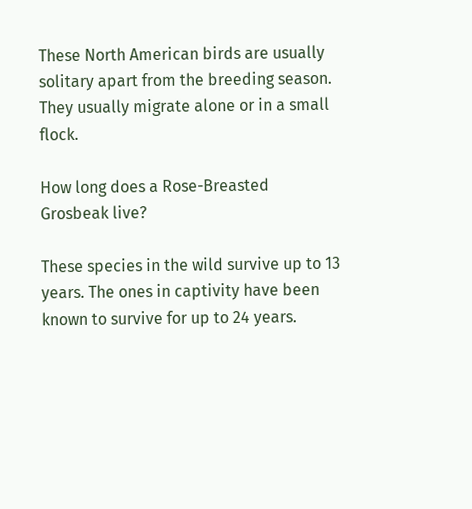These North American birds are usually solitary apart from the breeding season. They usually migrate alone or in a small flock.

How long does a Rose-Breasted Grosbeak live?

These species in the wild survive up to 13 years. The ones in captivity have been known to survive for up to 24 years.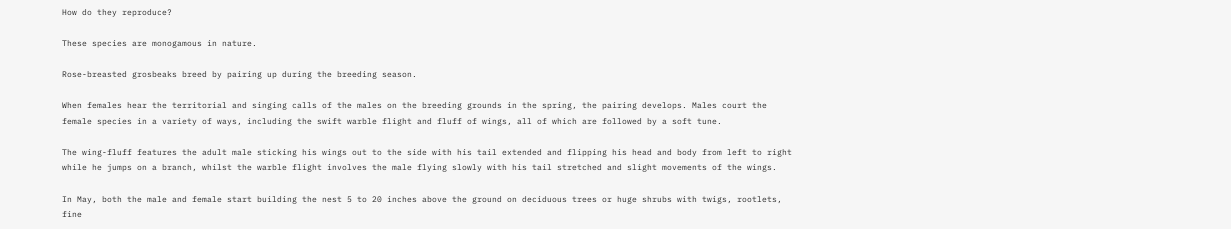How do they reproduce?

These species are monogamous in nature.

Rose-breasted grosbeaks breed by pairing up during the breeding season.

When females hear the territorial and singing calls of the males on the breeding grounds in the spring, the pairing develops. Males court the female species in a variety of ways, including the swift warble flight and fluff of wings, all of which are followed by a soft tune.

The wing-fluff features the adult male sticking his wings out to the side with his tail extended and flipping his head and body from left to right while he jumps on a branch, whilst the warble flight involves the male flying slowly with his tail stretched and slight movements of the wings.

In May, both the male and female start building the nest 5 to 20 inches above the ground on deciduous trees or huge shrubs with twigs, rootlets, fine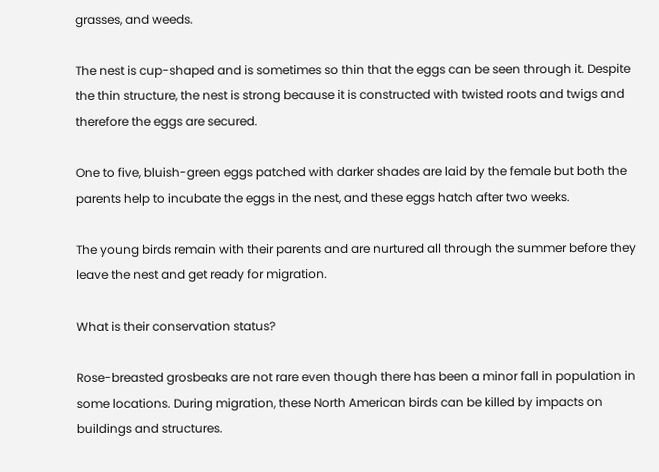grasses, and weeds.

The nest is cup-shaped and is sometimes so thin that the eggs can be seen through it. Despite the thin structure, the nest is strong because it is constructed with twisted roots and twigs and therefore the eggs are secured.

One to five, bluish-green eggs patched with darker shades are laid by the female but both the parents help to incubate the eggs in the nest, and these eggs hatch after two weeks.

The young birds remain with their parents and are nurtured all through the summer before they leave the nest and get ready for migration.

What is their conservation status?

Rose-breasted grosbeaks are not rare even though there has been a minor fall in population in some locations. During migration, these North American birds can be killed by impacts on buildings and structures.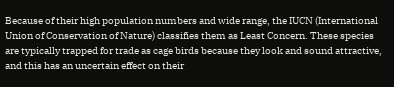Because of their high population numbers and wide range, the IUCN (International Union of Conservation of Nature) classifies them as Least Concern. These species are typically trapped for trade as cage birds because they look and sound attractive, and this has an uncertain effect on their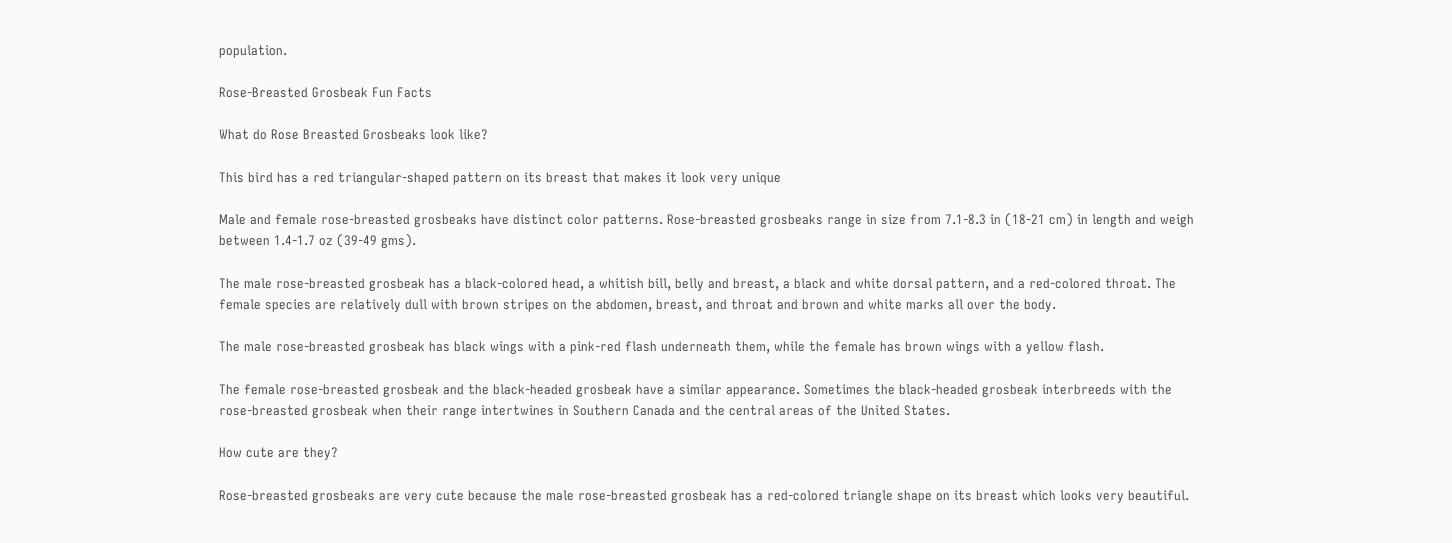population.

Rose-Breasted Grosbeak Fun Facts

What do Rose Breasted Grosbeaks look like?

This bird has a red triangular-shaped pattern on its breast that makes it look very unique

Male and female rose-breasted grosbeaks have distinct color patterns. Rose-breasted grosbeaks range in size from 7.1-8.3 in (18-21 cm) in length and weigh between 1.4-1.7 oz (39-49 gms).

The male rose-breasted grosbeak has a black-colored head, a whitish bill, belly and breast, a black and white dorsal pattern, and a red-colored throat. The female species are relatively dull with brown stripes on the abdomen, breast, and throat and brown and white marks all over the body.

The male rose-breasted grosbeak has black wings with a pink-red flash underneath them, while the female has brown wings with a yellow flash.

The female rose-breasted grosbeak and the black-headed grosbeak have a similar appearance. Sometimes the black-headed grosbeak interbreeds with the rose-breasted grosbeak when their range intertwines in Southern Canada and the central areas of the United States.

How cute are they?

Rose-breasted grosbeaks are very cute because the male rose-breasted grosbeak has a red-colored triangle shape on its breast which looks very beautiful.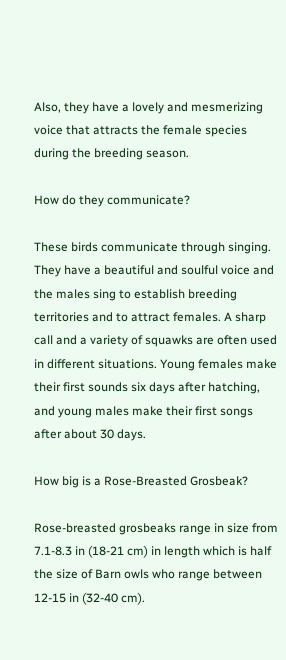Also, they have a lovely and mesmerizing voice that attracts the female species during the breeding season.

How do they communicate?

These birds communicate through singing. They have a beautiful and soulful voice and the males sing to establish breeding territories and to attract females. A sharp call and a variety of squawks are often used in different situations. Young females make their first sounds six days after hatching, and young males make their first songs after about 30 days.

How big is a Rose-Breasted Grosbeak?

Rose-breasted grosbeaks range in size from 7.1-8.3 in (18-21 cm) in length which is half the size of Barn owls who range between 12-15 in (32-40 cm).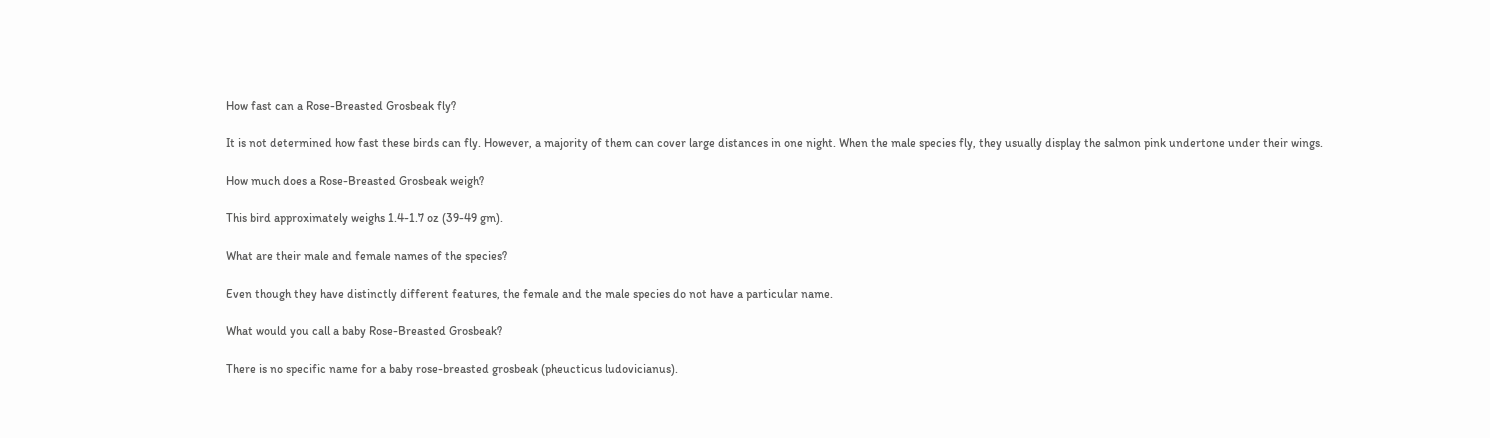How fast can a Rose-Breasted Grosbeak fly?

It is not determined how fast these birds can fly. However, a majority of them can cover large distances in one night. When the male species fly, they usually display the salmon pink undertone under their wings.

How much does a Rose-Breasted Grosbeak weigh?

This bird approximately weighs 1.4-1.7 oz (39-49 gm).

What are their male and female names of the species?

Even though they have distinctly different features, the female and the male species do not have a particular name.

What would you call a baby Rose-Breasted Grosbeak?

There is no specific name for a baby rose-breasted grosbeak (pheucticus ludovicianus).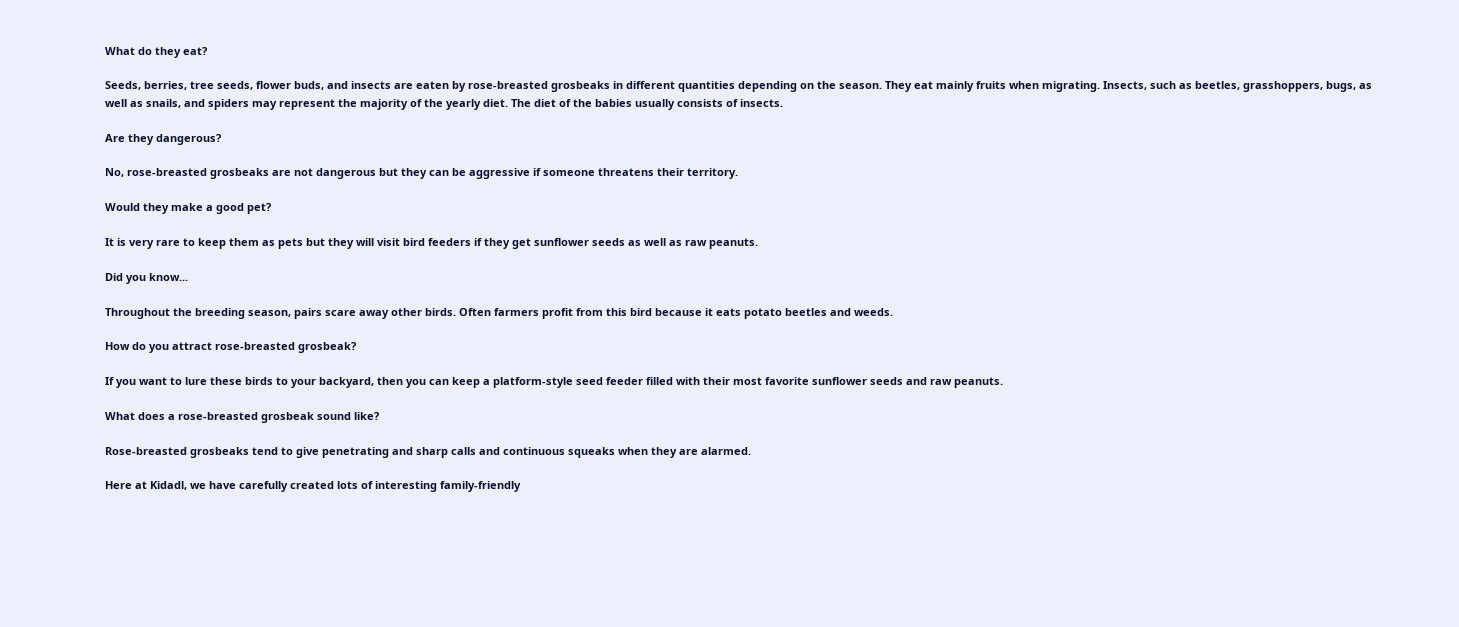What do they eat?

Seeds, berries, tree seeds, flower buds, and insects are eaten by rose-breasted grosbeaks in different quantities depending on the season. They eat mainly fruits when migrating. Insects, such as beetles, grasshoppers, bugs, as well as snails, and spiders may represent the majority of the yearly diet. The diet of the babies usually consists of insects.

Are they dangerous?

No, rose-breasted grosbeaks are not dangerous but they can be aggressive if someone threatens their territory.

Would they make a good pet?

It is very rare to keep them as pets but they will visit bird feeders if they get sunflower seeds as well as raw peanuts.

Did you know...

Throughout the breeding season, pairs scare away other birds. Often farmers profit from this bird because it eats potato beetles and weeds.

How do you attract rose-breasted grosbeak?

If you want to lure these birds to your backyard, then you can keep a platform-style seed feeder filled with their most favorite sunflower seeds and raw peanuts.

What does a rose-breasted grosbeak sound like?

Rose-breasted grosbeaks tend to give penetrating and sharp calls and continuous squeaks when they are alarmed.

Here at Kidadl, we have carefully created lots of interesting family-friendly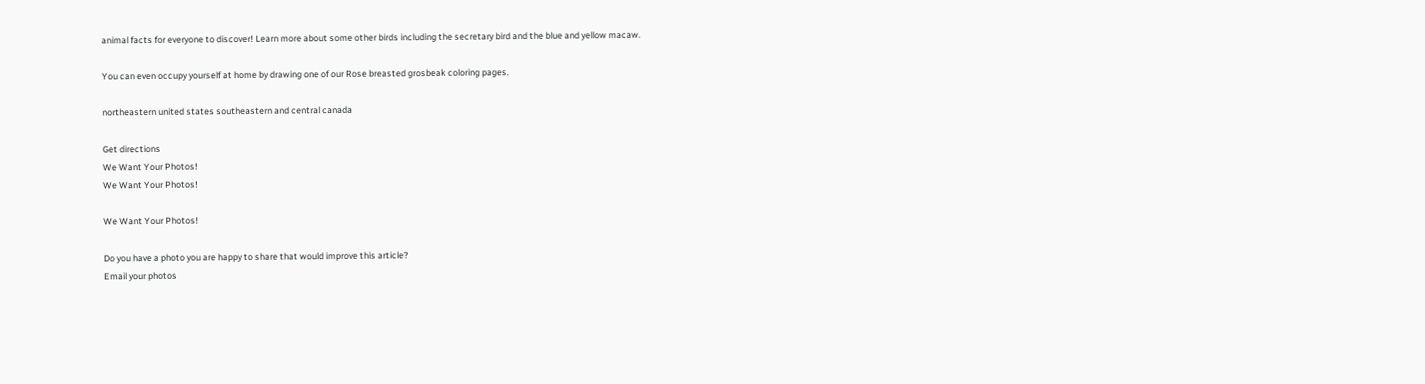animal facts for everyone to discover! Learn more about some other birds including the secretary bird and the blue and yellow macaw.

You can even occupy yourself at home by drawing one of our Rose breasted grosbeak coloring pages.

northeastern united states southeastern and central canada

Get directions
We Want Your Photos!
We Want Your Photos!

We Want Your Photos!

Do you have a photo you are happy to share that would improve this article?
Email your photos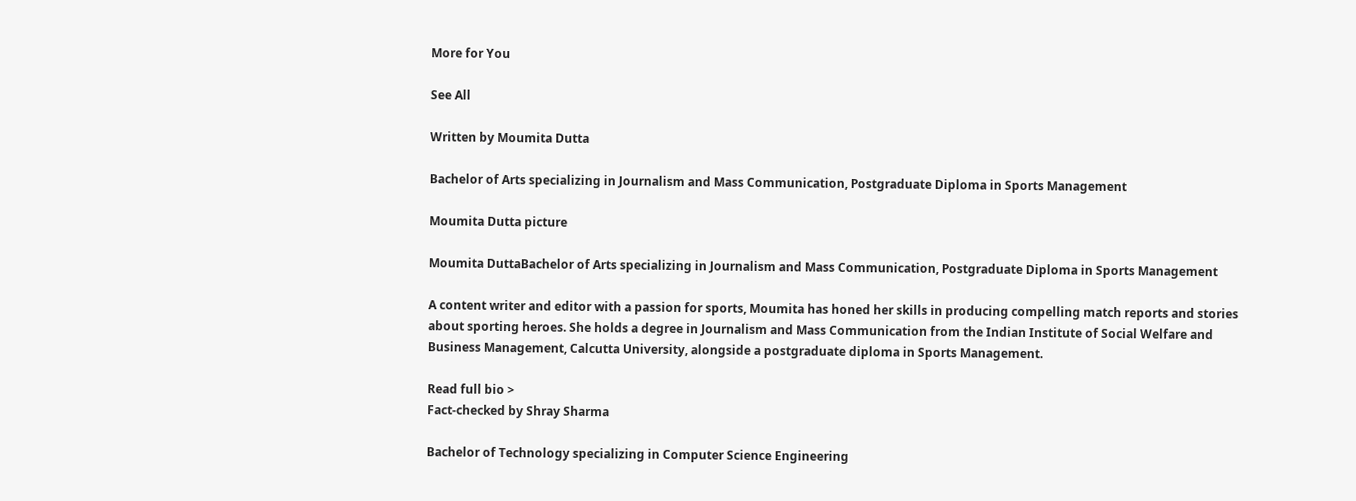More for You

See All

Written by Moumita Dutta

Bachelor of Arts specializing in Journalism and Mass Communication, Postgraduate Diploma in Sports Management

Moumita Dutta picture

Moumita DuttaBachelor of Arts specializing in Journalism and Mass Communication, Postgraduate Diploma in Sports Management

A content writer and editor with a passion for sports, Moumita has honed her skills in producing compelling match reports and stories about sporting heroes. She holds a degree in Journalism and Mass Communication from the Indian Institute of Social Welfare and Business Management, Calcutta University, alongside a postgraduate diploma in Sports Management.

Read full bio >
Fact-checked by Shray Sharma

Bachelor of Technology specializing in Computer Science Engineering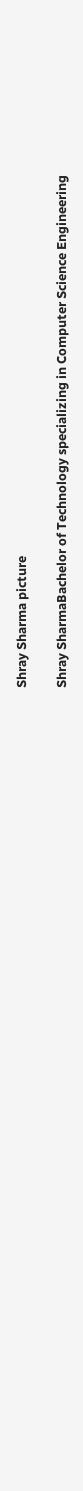Shray Sharma picture

Shray SharmaBachelor of Technology specializing in Computer Science Engineering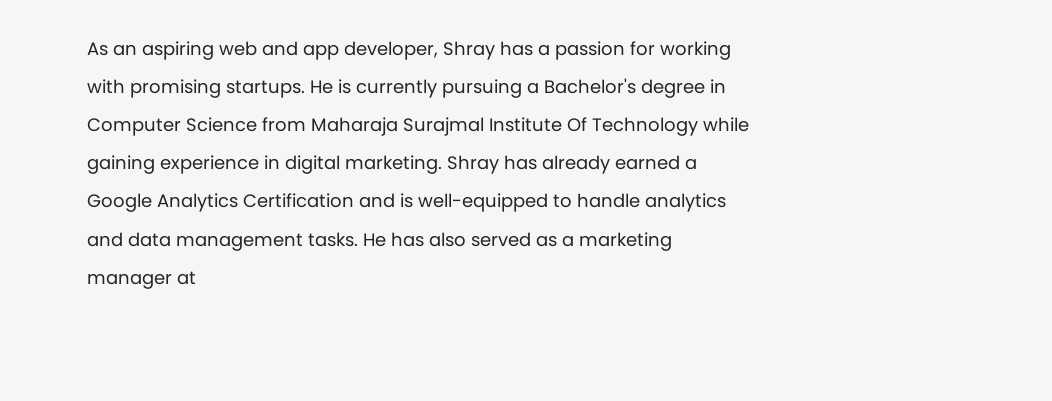As an aspiring web and app developer, Shray has a passion for working with promising startups. He is currently pursuing a Bachelor's degree in Computer Science from Maharaja Surajmal Institute Of Technology while gaining experience in digital marketing. Shray has already earned a Google Analytics Certification and is well-equipped to handle analytics and data management tasks. He has also served as a marketing manager at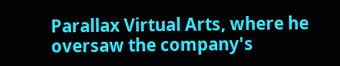Parallax Virtual Arts, where he oversaw the company's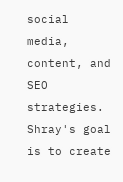social media, content, and SEO strategies. Shray's goal is to create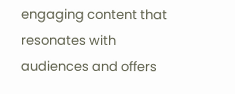engaging content that resonates with audiences and offers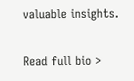valuable insights.

Read full bio >